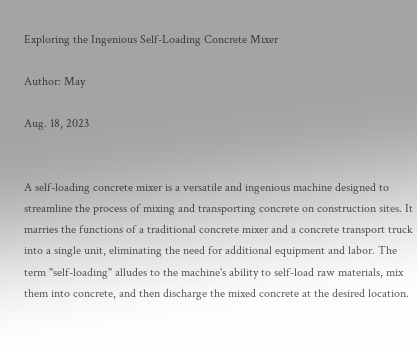Exploring the Ingenious Self-Loading Concrete Mixer

Author: May

Aug. 18, 2023


A self-loading concrete mixer is a versatile and ingenious machine designed to streamline the process of mixing and transporting concrete on construction sites. It marries the functions of a traditional concrete mixer and a concrete transport truck into a single unit, eliminating the need for additional equipment and labor. The term "self-loading" alludes to the machine's ability to self-load raw materials, mix them into concrete, and then discharge the mixed concrete at the desired location.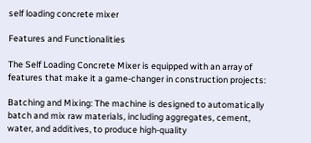self loading concrete mixer

Features and Functionalities

The Self Loading Concrete Mixer is equipped with an array of features that make it a game-changer in construction projects:

Batching and Mixing: The machine is designed to automatically batch and mix raw materials, including aggregates, cement, water, and additives, to produce high-quality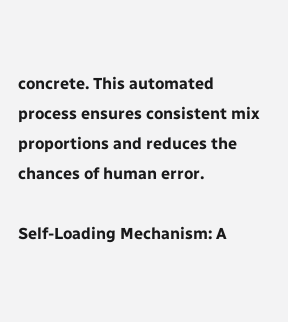concrete. This automated process ensures consistent mix proportions and reduces the chances of human error.

Self-Loading Mechanism: A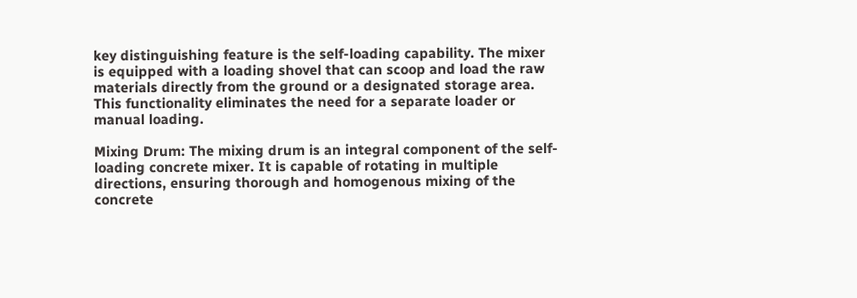key distinguishing feature is the self-loading capability. The mixer is equipped with a loading shovel that can scoop and load the raw materials directly from the ground or a designated storage area. This functionality eliminates the need for a separate loader or manual loading.

Mixing Drum: The mixing drum is an integral component of the self-loading concrete mixer. It is capable of rotating in multiple directions, ensuring thorough and homogenous mixing of the concrete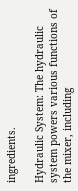ingredients.

Hydraulic System: The hydraulic system powers various functions of the mixer, including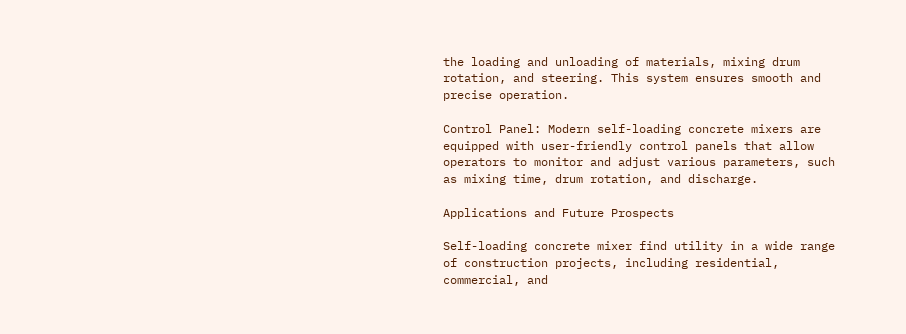the loading and unloading of materials, mixing drum rotation, and steering. This system ensures smooth and precise operation.

Control Panel: Modern self-loading concrete mixers are equipped with user-friendly control panels that allow operators to monitor and adjust various parameters, such as mixing time, drum rotation, and discharge.

Applications and Future Prospects

Self-loading concrete mixer find utility in a wide range of construction projects, including residential, commercial, and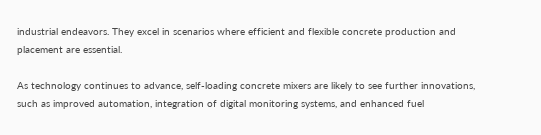industrial endeavors. They excel in scenarios where efficient and flexible concrete production and placement are essential.

As technology continues to advance, self-loading concrete mixers are likely to see further innovations, such as improved automation, integration of digital monitoring systems, and enhanced fuel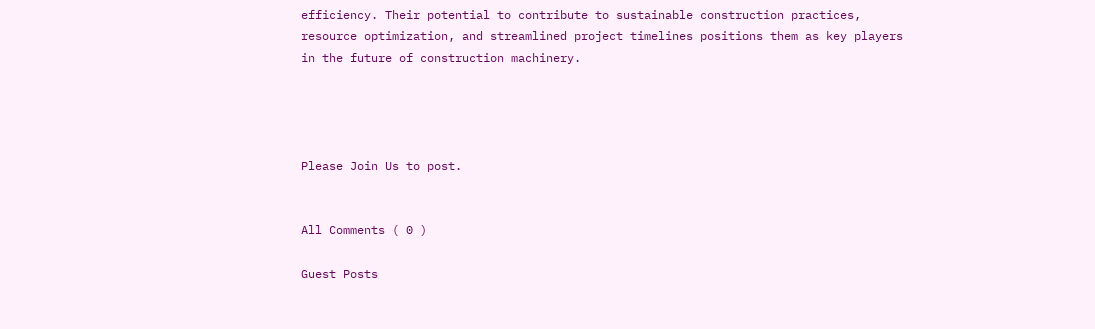efficiency. Their potential to contribute to sustainable construction practices, resource optimization, and streamlined project timelines positions them as key players in the future of construction machinery.




Please Join Us to post.


All Comments ( 0 )

Guest Posts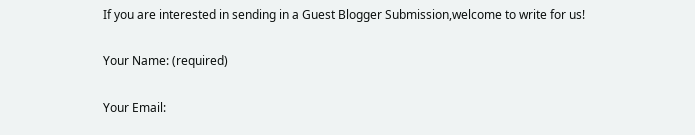If you are interested in sending in a Guest Blogger Submission,welcome to write for us!

Your Name: (required)

Your Email: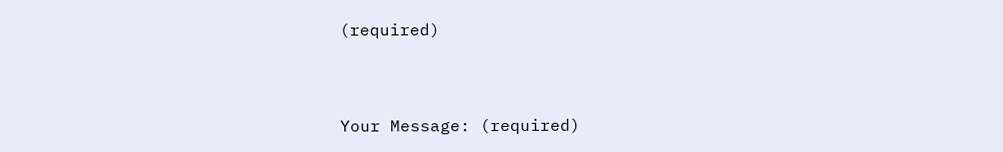(required)


Your Message: (required)